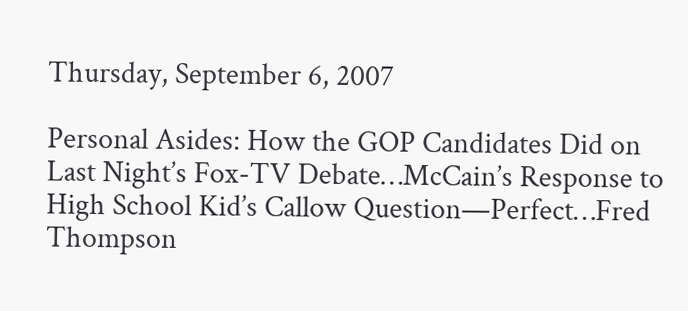Thursday, September 6, 2007

Personal Asides: How the GOP Candidates Did on Last Night’s Fox-TV Debate…McCain’s Response to High School Kid’s Callow Question—Perfect…Fred Thompson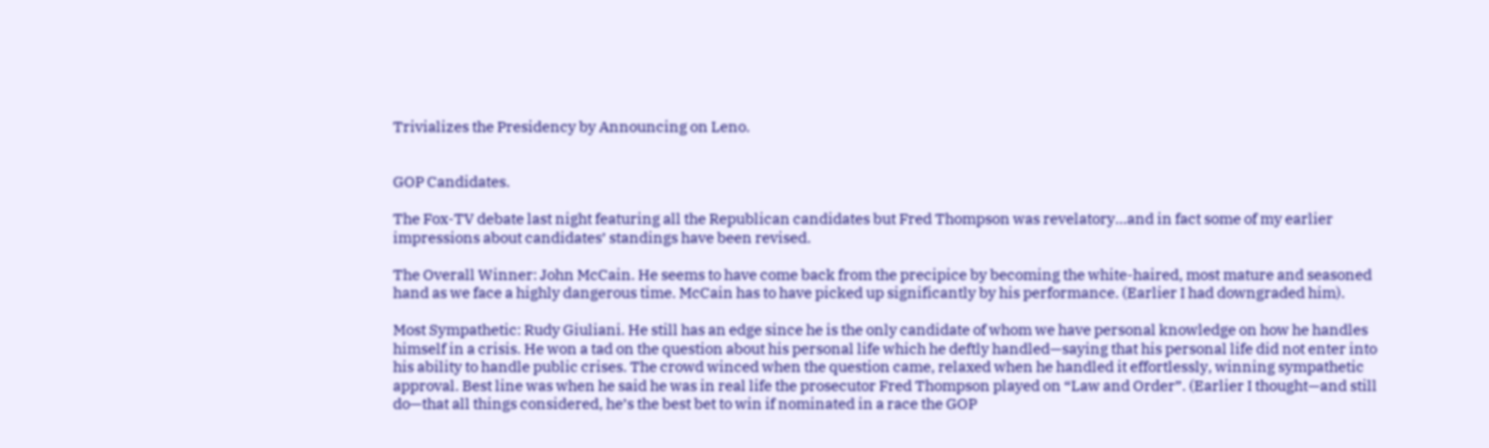Trivializes the Presidency by Announcing on Leno.


GOP Candidates.

The Fox-TV debate last night featuring all the Republican candidates but Fred Thompson was revelatory…and in fact some of my earlier impressions about candidates’ standings have been revised.

The Overall Winner: John McCain. He seems to have come back from the precipice by becoming the white-haired, most mature and seasoned hand as we face a highly dangerous time. McCain has to have picked up significantly by his performance. (Earlier I had downgraded him).

Most Sympathetic: Rudy Giuliani. He still has an edge since he is the only candidate of whom we have personal knowledge on how he handles himself in a crisis. He won a tad on the question about his personal life which he deftly handled—saying that his personal life did not enter into his ability to handle public crises. The crowd winced when the question came, relaxed when he handled it effortlessly, winning sympathetic approval. Best line was when he said he was in real life the prosecutor Fred Thompson played on “Law and Order”. (Earlier I thought—and still do—that all things considered, he’s the best bet to win if nominated in a race the GOP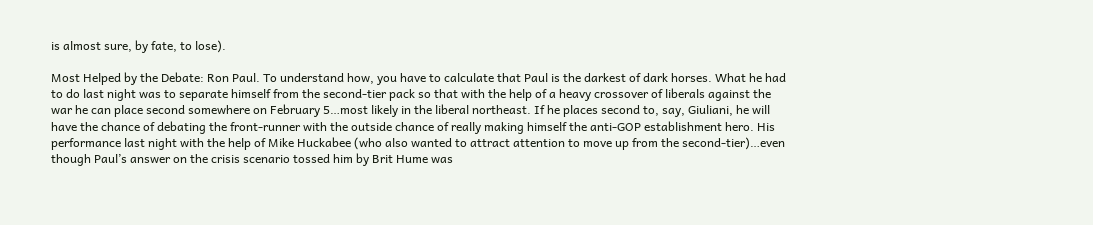is almost sure, by fate, to lose).

Most Helped by the Debate: Ron Paul. To understand how, you have to calculate that Paul is the darkest of dark horses. What he had to do last night was to separate himself from the second-tier pack so that with the help of a heavy crossover of liberals against the war he can place second somewhere on February 5…most likely in the liberal northeast. If he places second to, say, Giuliani, he will have the chance of debating the front-runner with the outside chance of really making himself the anti-GOP establishment hero. His performance last night with the help of Mike Huckabee (who also wanted to attract attention to move up from the second-tier)…even though Paul’s answer on the crisis scenario tossed him by Brit Hume was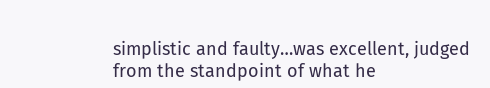simplistic and faulty…was excellent, judged from the standpoint of what he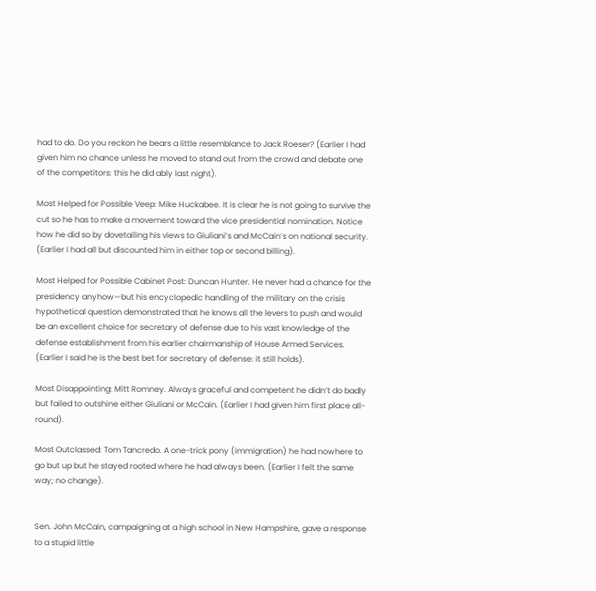had to do. Do you reckon he bears a little resemblance to Jack Roeser? (Earlier I had given him no chance unless he moved to stand out from the crowd and debate one of the competitors: this he did ably last night).

Most Helped for Possible Veep: Mike Huckabee. It is clear he is not going to survive the cut so he has to make a movement toward the vice presidential nomination. Notice how he did so by dovetailing his views to Giuliani’s and McCain’s on national security. (Earlier I had all but discounted him in either top or second billing).

Most Helped for Possible Cabinet Post: Duncan Hunter. He never had a chance for the presidency anyhow—but his encyclopedic handling of the military on the crisis hypothetical question demonstrated that he knows all the levers to push and would be an excellent choice for secretary of defense due to his vast knowledge of the defense establishment from his earlier chairmanship of House Armed Services. (Earlier I said he is the best bet for secretary of defense: it still holds).

Most Disappointing: Mitt Romney. Always graceful and competent he didn’t do badly but failed to outshine either Giuliani or McCain. (Earlier I had given him first place all-round).

Most Outclassed: Tom Tancredo. A one-trick pony (immigration) he had nowhere to go but up but he stayed rooted where he had always been. (Earlier I felt the same way; no change).


Sen. John McCain, campaigning at a high school in New Hampshire, gave a response to a stupid little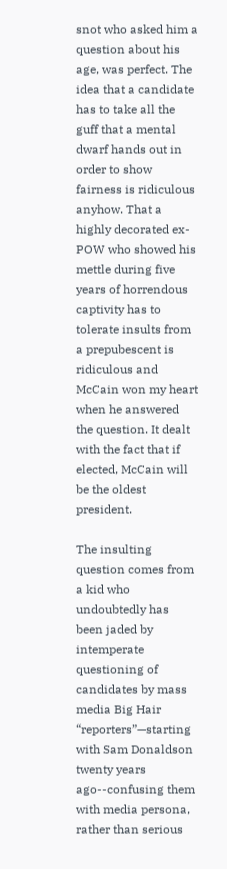snot who asked him a question about his age, was perfect. The idea that a candidate has to take all the guff that a mental dwarf hands out in order to show fairness is ridiculous anyhow. That a highly decorated ex-POW who showed his mettle during five years of horrendous captivity has to tolerate insults from a prepubescent is ridiculous and McCain won my heart when he answered the question. It dealt with the fact that if elected, McCain will be the oldest president.

The insulting question comes from a kid who undoubtedly has been jaded by intemperate questioning of candidates by mass media Big Hair “reporters”—starting with Sam Donaldson twenty years ago--confusing them with media persona, rather than serious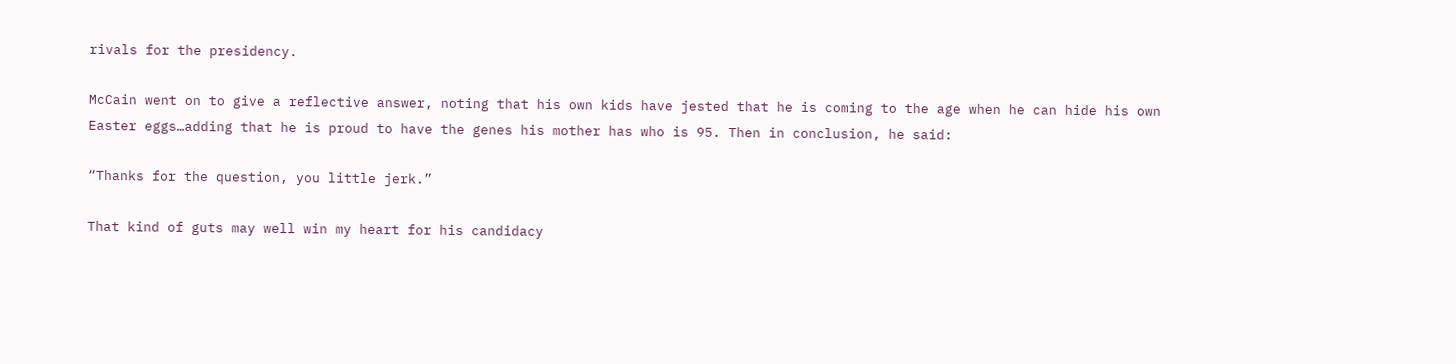rivals for the presidency.

McCain went on to give a reflective answer, noting that his own kids have jested that he is coming to the age when he can hide his own Easter eggs…adding that he is proud to have the genes his mother has who is 95. Then in conclusion, he said:

“Thanks for the question, you little jerk.”

That kind of guts may well win my heart for his candidacy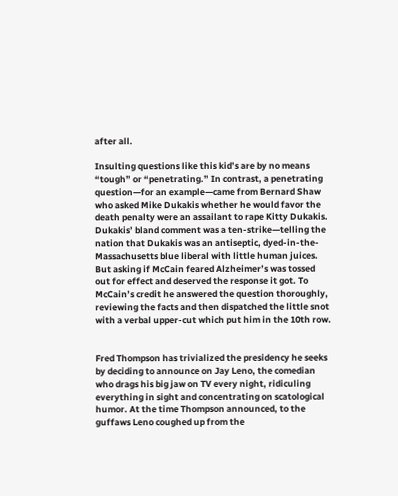after all.

Insulting questions like this kid’s are by no means “tough” or “penetrating.” In contrast, a penetrating question—for an example—came from Bernard Shaw who asked Mike Dukakis whether he would favor the death penalty were an assailant to rape Kitty Dukakis. Dukakis’ bland comment was a ten-strike—telling the nation that Dukakis was an antiseptic, dyed-in-the-Massachusetts blue liberal with little human juices. But asking if McCain feared Alzheimer’s was tossed out for effect and deserved the response it got. To McCain’s credit he answered the question thoroughly, reviewing the facts and then dispatched the little snot with a verbal upper-cut which put him in the 10th row.


Fred Thompson has trivialized the presidency he seeks by deciding to announce on Jay Leno, the comedian who drags his big jaw on TV every night, ridiculing everything in sight and concentrating on scatological humor. At the time Thompson announced, to the guffaws Leno coughed up from the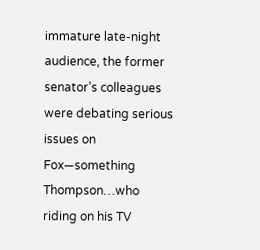immature late-night audience, the former senator’s colleagues were debating serious issues on Fox—something Thompson…who riding on his TV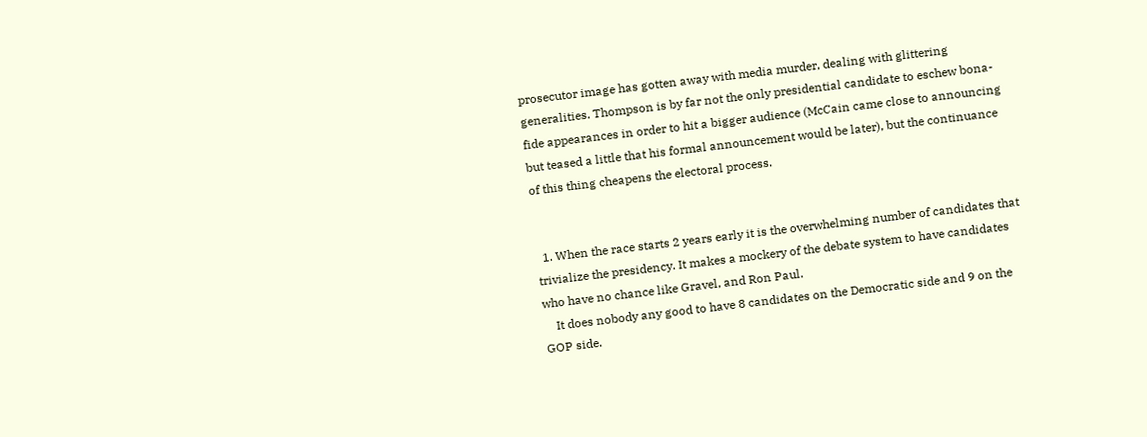prosecutor image has gotten away with media murder, dealing with glittering generalities. Thompson is by far not the only presidential candidate to eschew bona-fide appearances in order to hit a bigger audience (McCain came close to announcing but teased a little that his formal announcement would be later), but the continuance of this thing cheapens the electoral process.


  1. When the race starts 2 years early it is the overwhelming number of candidates that trivialize the presidency. It makes a mockery of the debate system to have candidates who have no chance like Gravel, and Ron Paul.
    It does nobody any good to have 8 candidates on the Democratic side and 9 on the GOP side.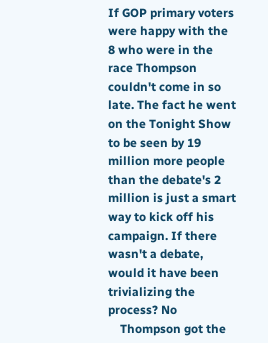If GOP primary voters were happy with the 8 who were in the race Thompson couldn't come in so late. The fact he went on the Tonight Show to be seen by 19 million more people than the debate's 2 million is just a smart way to kick off his campaign. If there wasn't a debate, would it have been trivializing the process? No
    Thompson got the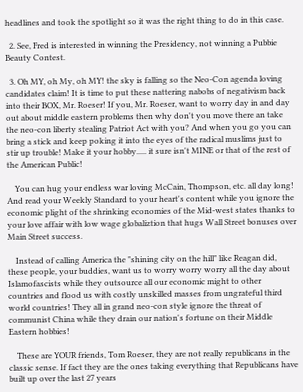headlines and took the spotlight so it was the right thing to do in this case.

  2. See, Fred is interested in winning the Presidency, not winning a Pubbie Beauty Contest.

  3. Oh MY, oh My, oh MY! the sky is falling so the Neo-Con agenda loving candidates claim! It is time to put these nattering nabobs of negativism back into their BOX, Mr. Roeser! If you, Mr. Roeser, want to worry day in and day out about middle eastern problems then why don't you move there an take the neo-con liberty stealing Patriot Act with you? And when you go you can bring a stick and keep poking it into the eyes of the radical muslims just to stir up trouble! Make it your hobby..... it sure isn't MINE or that of the rest of the American Public!

    You can hug your endless war loving McCain, Thompson, etc. all day long! And read your Weekly Standard to your heart's content while you ignore the economic plight of the shrinking economies of the Mid-west states thanks to your love affair with low wage globaliztion that hugs Wall Street bonuses over Main Street success.

    Instead of calling America the "shining city on the hill" like Reagan did, these people, your buddies, want us to worry worry worry all the day about Islamofascists while they outsource all our economic might to other countries and flood us with costly unskilled masses from ungrateful third world countries! They all in grand neo-con style ignore the threat of communist China while they drain our nation's fortune on their Middle Eastern hobbies!

    These are YOUR friends, Tom Roeser, they are not really republicans in the classic sense. If fact they are the ones taking everything that Republicans have built up over the last 27 years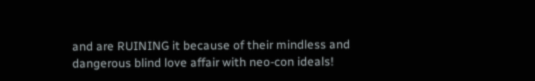and are RUINING it because of their mindless and dangerous blind love affair with neo-con ideals!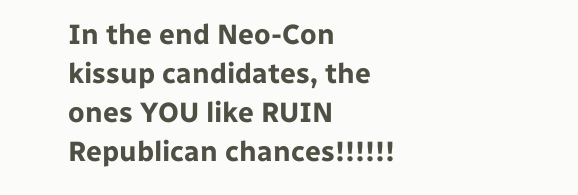In the end Neo-Con kissup candidates, the ones YOU like RUIN Republican chances!!!!!!